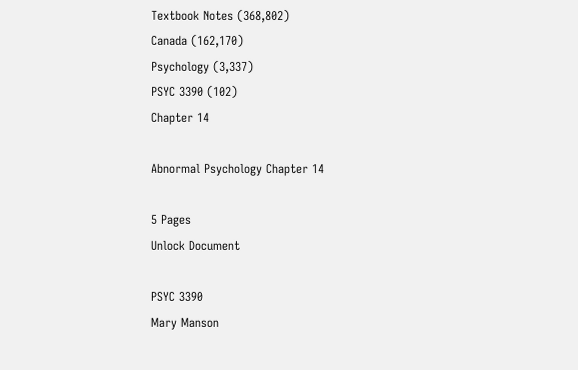Textbook Notes (368,802)
Canada (162,170)
Psychology (3,337)
PSYC 3390 (102)
Chapter 14

Abnormal Psychology Chapter 14

5 Pages
Unlock Document

PSYC 3390
Mary Manson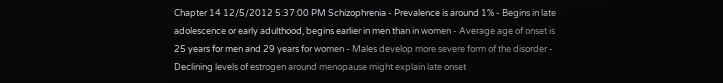Chapter 14 12/5/2012 5:37:00 PM Schizophrenia - Prevalence is around 1% - Begins in late adolescence or early adulthood, begins earlier in men than in women - Average age of onset is 25 years for men and 29 years for women - Males develop more severe form of the disorder - Declining levels of estrogen around menopause might explain late onset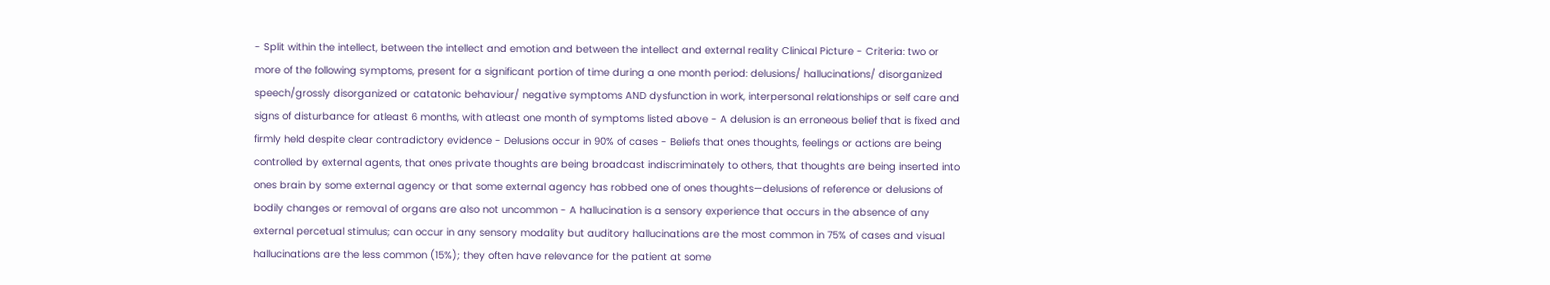- Split within the intellect, between the intellect and emotion and between the intellect and external reality Clinical Picture - Criteria: two or more of the following symptoms, present for a significant portion of time during a one month period: delusions/ hallucinations/ disorganized speech/grossly disorganized or catatonic behaviour/ negative symptoms AND dysfunction in work, interpersonal relationships or self care and signs of disturbance for atleast 6 months, with atleast one month of symptoms listed above - A delusion is an erroneous belief that is fixed and firmly held despite clear contradictory evidence - Delusions occur in 90% of cases - Beliefs that ones thoughts, feelings or actions are being controlled by external agents, that ones private thoughts are being broadcast indiscriminately to others, that thoughts are being inserted into ones brain by some external agency or that some external agency has robbed one of ones thoughts—delusions of reference or delusions of bodily changes or removal of organs are also not uncommon - A hallucination is a sensory experience that occurs in the absence of any external percetual stimulus; can occur in any sensory modality but auditory hallucinations are the most common in 75% of cases and visual hallucinations are the less common (15%); they often have relevance for the patient at some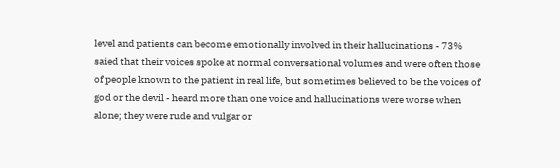level and patients can become emotionally involved in their hallucinations - 73% saied that their voices spoke at normal conversational volumes and were often those of people known to the patient in real life, but sometimes believed to be the voices of god or the devil - heard more than one voice and hallucinations were worse when alone; they were rude and vulgar or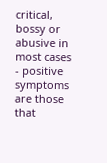critical, bossy or abusive in most cases - positive symptoms are those that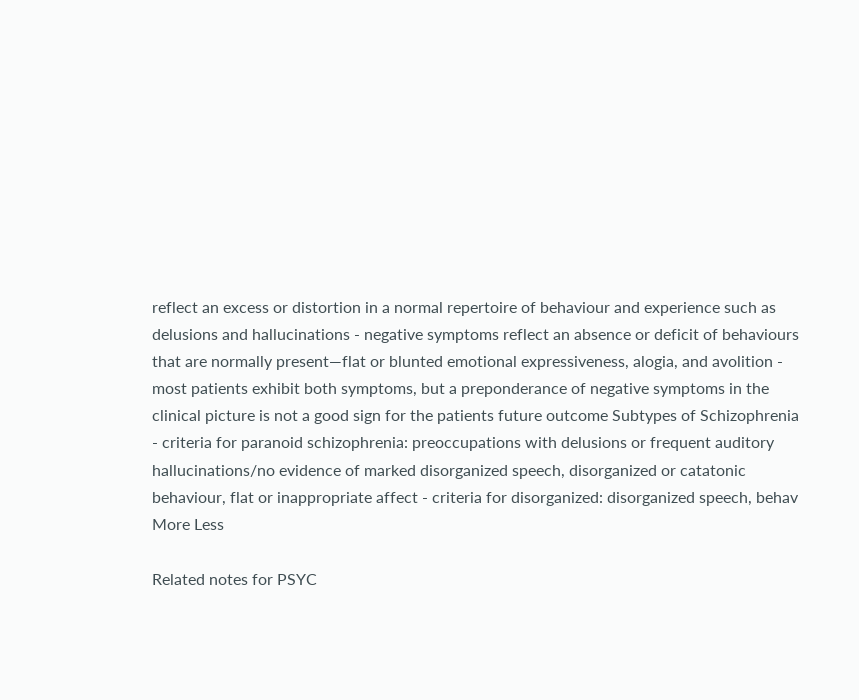reflect an excess or distortion in a normal repertoire of behaviour and experience such as delusions and hallucinations - negative symptoms reflect an absence or deficit of behaviours that are normally present—flat or blunted emotional expressiveness, alogia, and avolition - most patients exhibit both symptoms, but a preponderance of negative symptoms in the clinical picture is not a good sign for the patients future outcome Subtypes of Schizophrenia - criteria for paranoid schizophrenia: preoccupations with delusions or frequent auditory hallucinations/no evidence of marked disorganized speech, disorganized or catatonic behaviour, flat or inappropriate affect - criteria for disorganized: disorganized speech, behav
More Less

Related notes for PSYC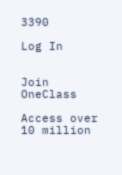3390

Log In


Join OneClass

Access over 10 million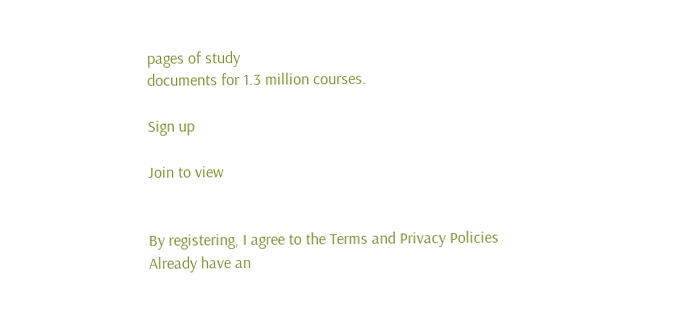pages of study
documents for 1.3 million courses.

Sign up

Join to view


By registering, I agree to the Terms and Privacy Policies
Already have an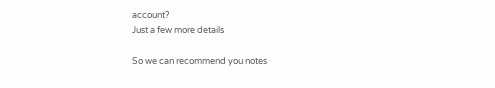account?
Just a few more details

So we can recommend you notes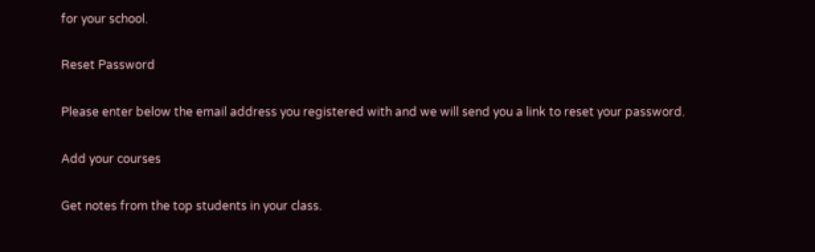for your school.

Reset Password

Please enter below the email address you registered with and we will send you a link to reset your password.

Add your courses

Get notes from the top students in your class.